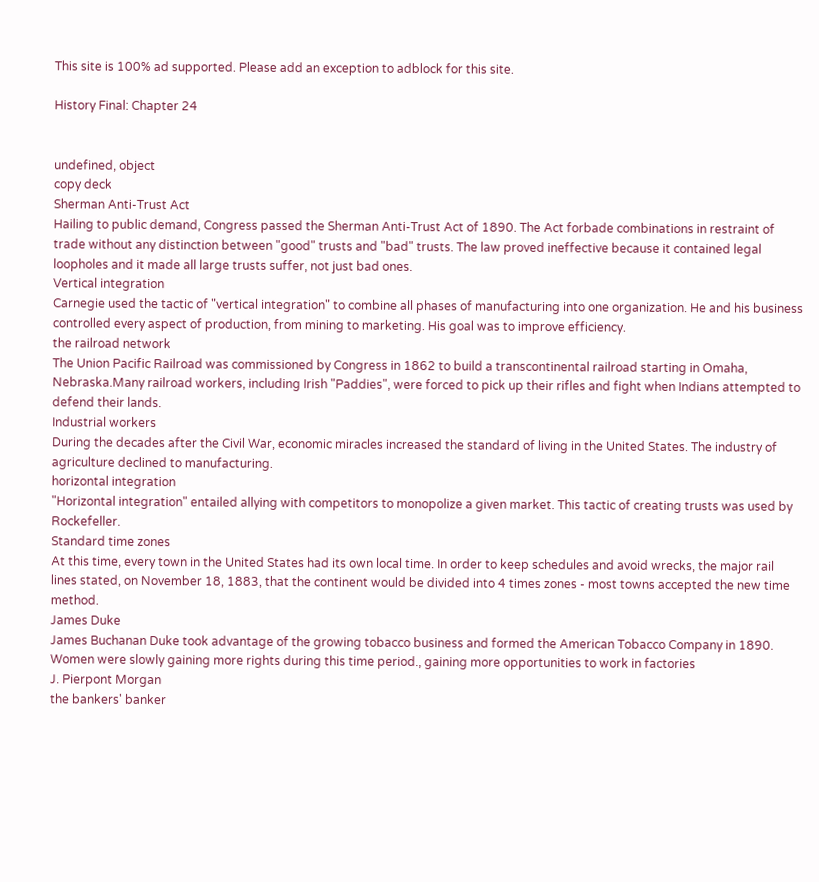This site is 100% ad supported. Please add an exception to adblock for this site.

History Final: Chapter 24


undefined, object
copy deck
Sherman Anti-Trust Act
Hailing to public demand, Congress passed the Sherman Anti-Trust Act of 1890. The Act forbade combinations in restraint of trade without any distinction between "good" trusts and "bad" trusts. The law proved ineffective because it contained legal loopholes and it made all large trusts suffer, not just bad ones.
Vertical integration
Carnegie used the tactic of "vertical integration" to combine all phases of manufacturing into one organization. He and his business controlled every aspect of production, from mining to marketing. His goal was to improve efficiency.
the railroad network
The Union Pacific Railroad was commissioned by Congress in 1862 to build a transcontinental railroad starting in Omaha, Nebraska.Many railroad workers, including Irish "Paddies", were forced to pick up their rifles and fight when Indians attempted to defend their lands.
Industrial workers
During the decades after the Civil War, economic miracles increased the standard of living in the United States. The industry of agriculture declined to manufacturing.
horizontal integration
"Horizontal integration" entailed allying with competitors to monopolize a given market. This tactic of creating trusts was used by Rockefeller.
Standard time zones
At this time, every town in the United States had its own local time. In order to keep schedules and avoid wrecks, the major rail lines stated, on November 18, 1883, that the continent would be divided into 4 times zones - most towns accepted the new time method.
James Duke
James Buchanan Duke took advantage of the growing tobacco business and formed the American Tobacco Company in 1890.
Women were slowly gaining more rights during this time period., gaining more opportunities to work in factories
J. Pierpont Morgan
the bankers' banker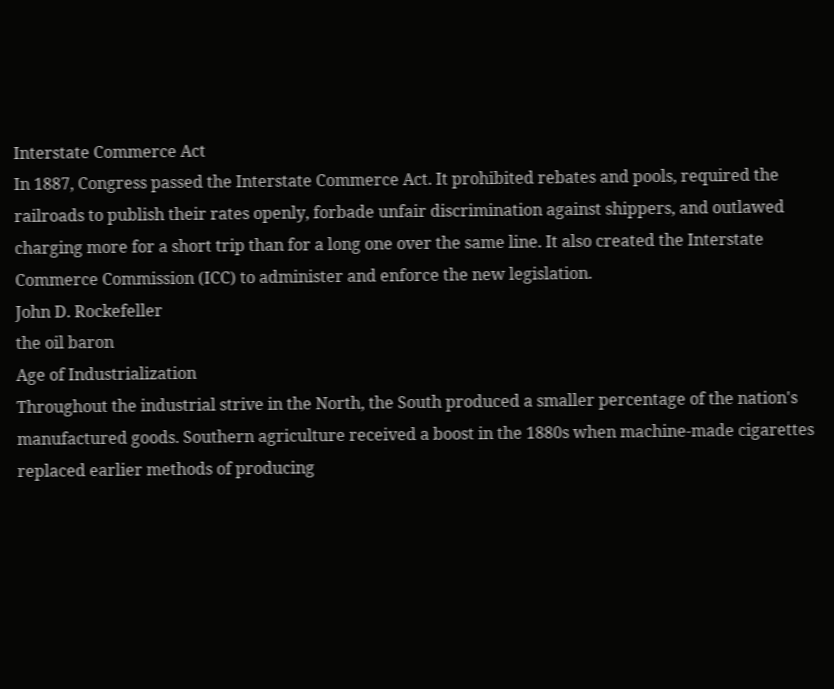Interstate Commerce Act
In 1887, Congress passed the Interstate Commerce Act. It prohibited rebates and pools, required the railroads to publish their rates openly, forbade unfair discrimination against shippers, and outlawed charging more for a short trip than for a long one over the same line. It also created the Interstate Commerce Commission (ICC) to administer and enforce the new legislation.
John D. Rockefeller
the oil baron
Age of Industrialization
Throughout the industrial strive in the North, the South produced a smaller percentage of the nation's manufactured goods. Southern agriculture received a boost in the 1880s when machine-made cigarettes replaced earlier methods of producing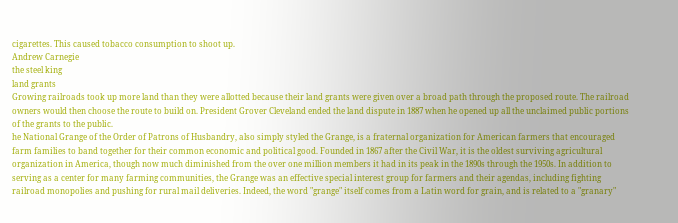cigarettes. This caused tobacco consumption to shoot up.
Andrew Carnegie
the steel king
land grants
Growing railroads took up more land than they were allotted because their land grants were given over a broad path through the proposed route. The railroad owners would then choose the route to build on. President Grover Cleveland ended the land dispute in 1887 when he opened up all the unclaimed public portions of the grants to the public.
he National Grange of the Order of Patrons of Husbandry, also simply styled the Grange, is a fraternal organization for American farmers that encouraged farm families to band together for their common economic and political good. Founded in 1867 after the Civil War, it is the oldest surviving agricultural organization in America, though now much diminished from the over one million members it had in its peak in the 1890s through the 1950s. In addition to serving as a center for many farming communities, the Grange was an effective special interest group for farmers and their agendas, including fighting railroad monopolies and pushing for rural mail deliveries. Indeed, the word "grange" itself comes from a Latin word for grain, and is related to a "granary"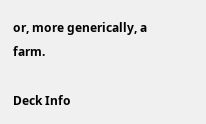or, more generically, a farm.

Deck Info